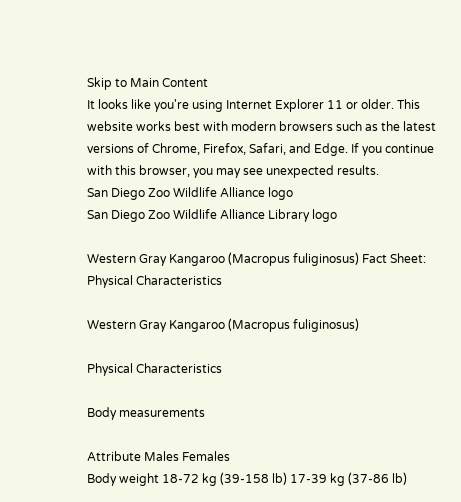Skip to Main Content
It looks like you're using Internet Explorer 11 or older. This website works best with modern browsers such as the latest versions of Chrome, Firefox, Safari, and Edge. If you continue with this browser, you may see unexpected results.
San Diego Zoo Wildlife Alliance logo
San Diego Zoo Wildlife Alliance Library logo

Western Gray Kangaroo (Macropus fuliginosus) Fact Sheet: Physical Characteristics

Western Gray Kangaroo (Macropus fuliginosus)

Physical Characteristics

Body measurements

Attribute Males Females
Body weight 18-72 kg (39-158 lb) 17-39 kg (37-86 lb)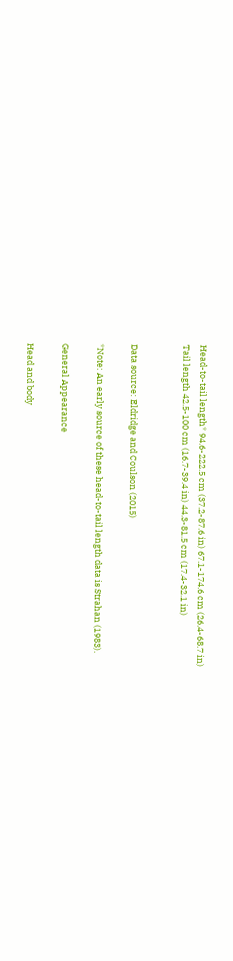Head-to-tail length* 94.6-222.5 cm (37.2-87.6 in) 67.1-174.6 cm (26.4-68.7 in)
Tail length 42.5-100 cm (16.7-39.4 in) 44.3-81.5 cm (17.4-32.1 in)


Data source: Eldridge and Coulson (2015)

*Note: An early source of these head-to-tail length data is Strahan (1983).

General Appearance

Head and body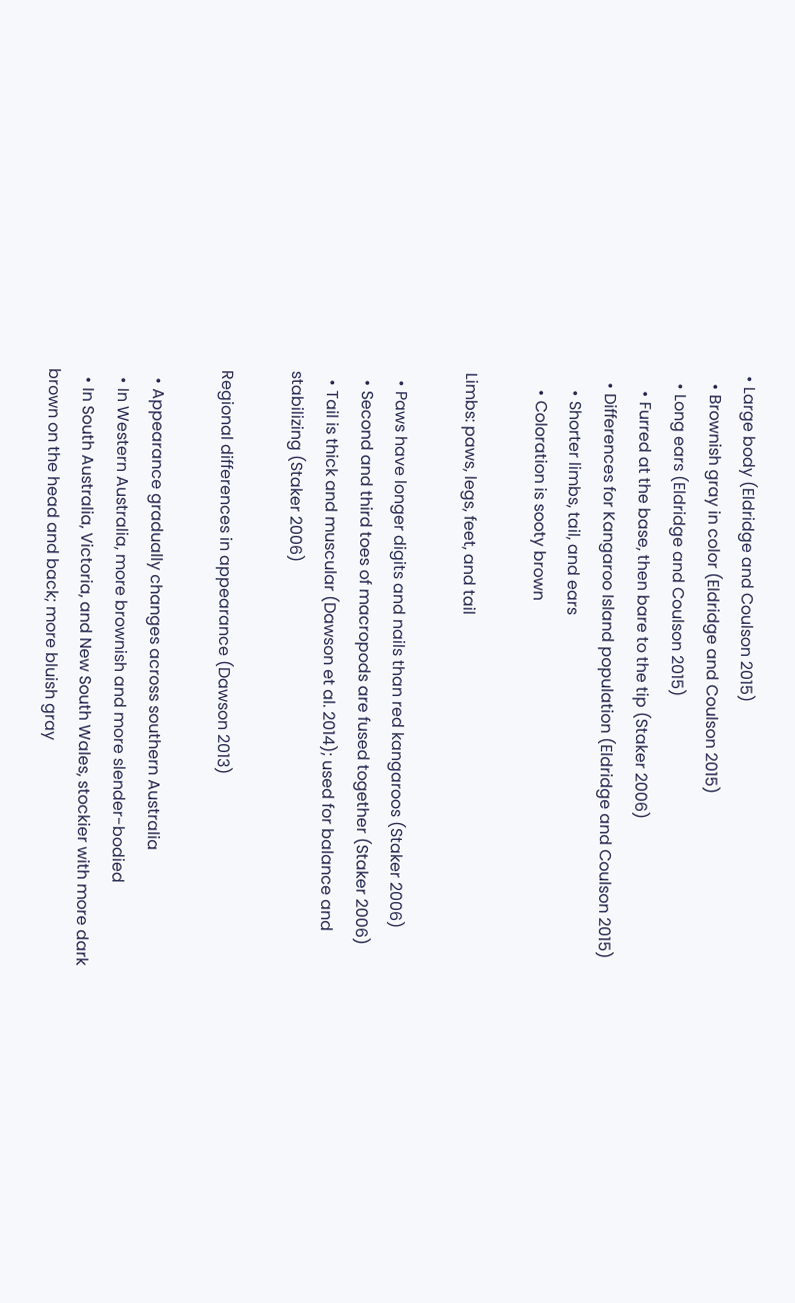• Large body (Eldridge and Coulson 2015)
  • Brownish gray in color (Eldridge and Coulson 2015)
  • Long ears (Eldridge and Coulson 2015)
    • Furred at the base, then bare to the tip (Staker 2006)
  • Differences for Kangaroo Island population (Eldridge and Coulson 2015)
    • Shorter limbs, tail, and ears
    • Coloration is sooty brown

Limbs: paws, legs, feet, and tail

  • Paws have longer digits and nails than red kangaroos (Staker 2006)
  • Second and third toes of macropods are fused together (Staker 2006)
  • Tail is thick and muscular (Dawson et al. 2014); used for balance and stabilizing (Staker 2006)

Regional differences in appearance (Dawson 2013)

  • Appearance gradually changes across southern Australia
  • In Western Australia, more brownish and more slender-bodied
  • In South Australia, Victoria, and New South Wales, stockier with more dark brown on the head and back; more bluish gray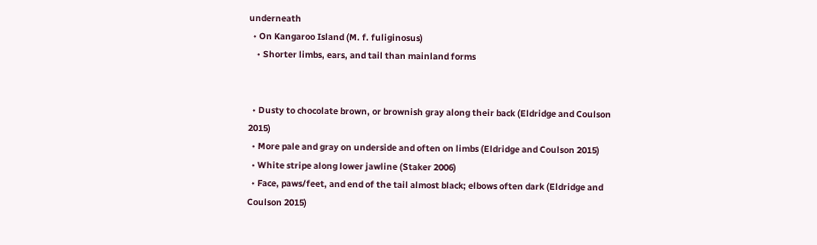underneath
  • On Kangaroo Island (M. f. fuliginosus)
    • Shorter limbs, ears, and tail than mainland forms


  • Dusty to chocolate brown, or brownish gray along their back (Eldridge and Coulson 2015)
  • More pale and gray on underside and often on limbs (Eldridge and Coulson 2015)
  • White stripe along lower jawline (Staker 2006)
  • Face, paws/feet, and end of the tail almost black; elbows often dark (Eldridge and Coulson 2015)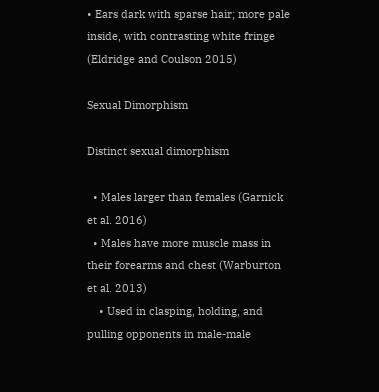• Ears dark with sparse hair; more pale inside, with contrasting white fringe (Eldridge and Coulson 2015)

Sexual Dimorphism

Distinct sexual dimorphism

  • Males larger than females (Garnick et al. 2016)
  • Males have more muscle mass in their forearms and chest (Warburton et al. 2013)
    • Used in clasping, holding, and pulling opponents in male-male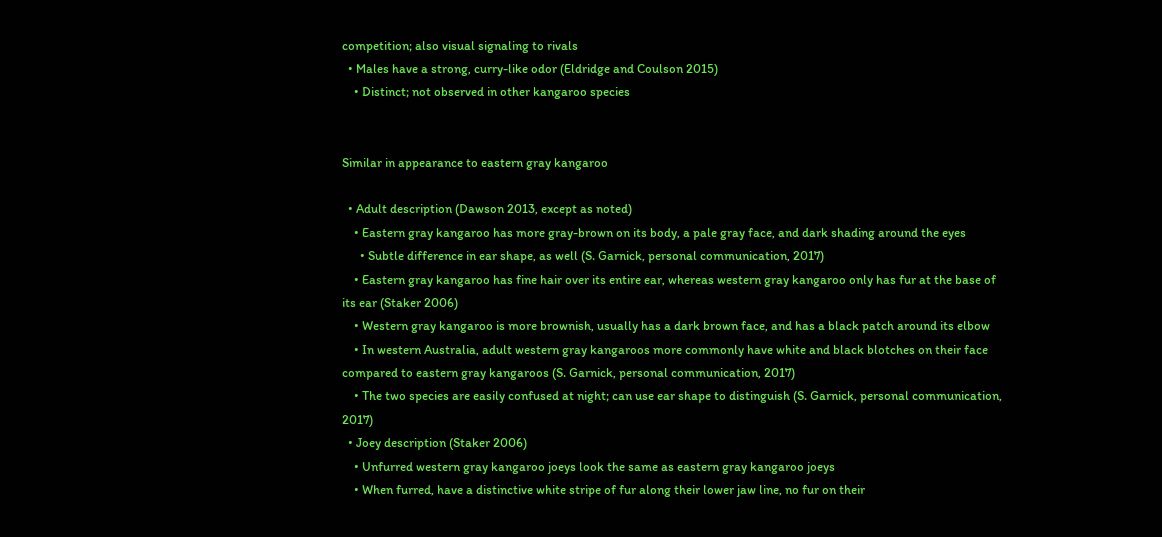competition; also visual signaling to rivals
  • Males have a strong, curry-like odor (Eldridge and Coulson 2015)
    • Distinct; not observed in other kangaroo species


Similar in appearance to eastern gray kangaroo

  • Adult description (Dawson 2013, except as noted)
    • Eastern gray kangaroo has more gray-brown on its body, a pale gray face, and dark shading around the eyes
      • Subtle difference in ear shape, as well (S. Garnick, personal communication, 2017)
    • Eastern gray kangaroo has fine hair over its entire ear, whereas western gray kangaroo only has fur at the base of its ear (Staker 2006)
    • Western gray kangaroo is more brownish, usually has a dark brown face, and has a black patch around its elbow
    • In western Australia, adult western gray kangaroos more commonly have white and black blotches on their face compared to eastern gray kangaroos (S. Garnick, personal communication, 2017)
    • The two species are easily confused at night; can use ear shape to distinguish (S. Garnick, personal communication, 2017)
  • Joey description (Staker 2006)
    • Unfurred western gray kangaroo joeys look the same as eastern gray kangaroo joeys
    • When furred, have a distinctive white stripe of fur along their lower jaw line, no fur on their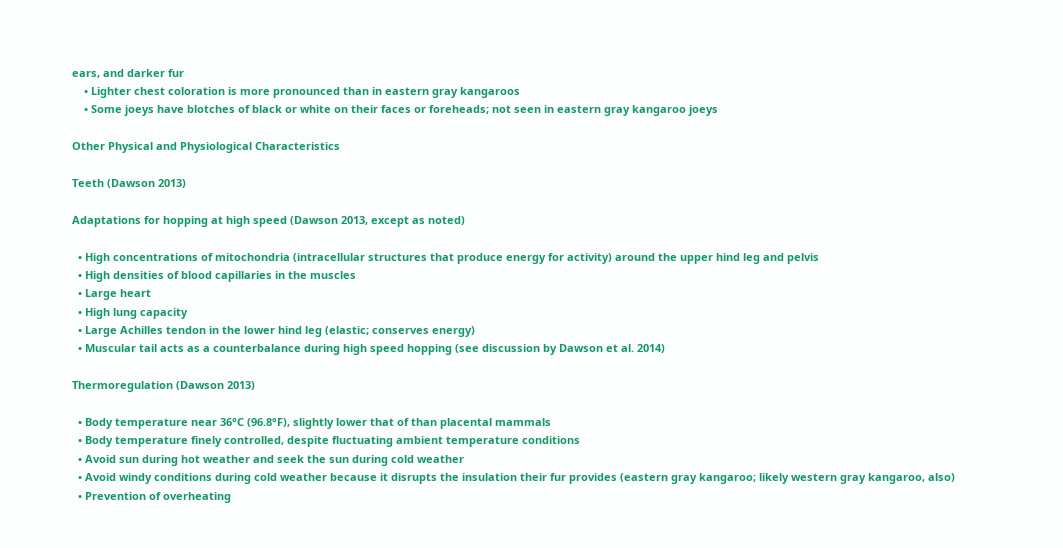ears, and darker fur
    • Lighter chest coloration is more pronounced than in eastern gray kangaroos
    • Some joeys have blotches of black or white on their faces or foreheads; not seen in eastern gray kangaroo joeys

Other Physical and Physiological Characteristics

Teeth (Dawson 2013)

Adaptations for hopping at high speed (Dawson 2013, except as noted)

  • High concentrations of mitochondria (intracellular structures that produce energy for activity) around the upper hind leg and pelvis
  • High densities of blood capillaries in the muscles
  • Large heart
  • High lung capacity
  • Large Achilles tendon in the lower hind leg (elastic; conserves energy)
  • Muscular tail acts as a counterbalance during high speed hopping (see discussion by Dawson et al. 2014)

Thermoregulation (Dawson 2013)

  • Body temperature near 36°C (96.8°F), slightly lower that of than placental mammals
  • Body temperature finely controlled, despite fluctuating ambient temperature conditions
  • Avoid sun during hot weather and seek the sun during cold weather
  • Avoid windy conditions during cold weather because it disrupts the insulation their fur provides (eastern gray kangaroo; likely western gray kangaroo, also)
  • Prevention of overheating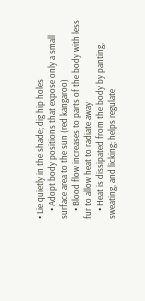• Lie quietly in the shade; dig hip holes
    • Adopt body positions that expose only a small surface area to the sun (red kangaroo)
    • Blood flow increases to parts of the body with less fur to allow heat to radiate away
    • Heat is dissipated from the body by panting, sweating, and licking; helps regulate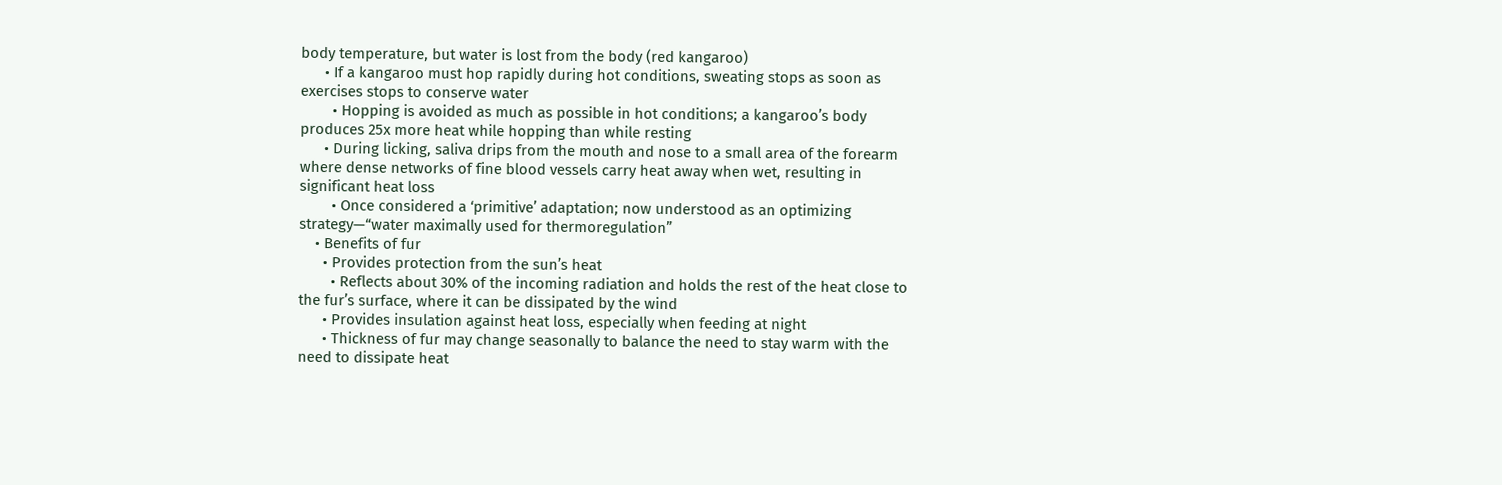body temperature, but water is lost from the body (red kangaroo)
      • If a kangaroo must hop rapidly during hot conditions, sweating stops as soon as exercises stops to conserve water
        • Hopping is avoided as much as possible in hot conditions; a kangaroo’s body produces 25x more heat while hopping than while resting
      • During licking, saliva drips from the mouth and nose to a small area of the forearm where dense networks of fine blood vessels carry heat away when wet, resulting in significant heat loss
        • Once considered a ‘primitive’ adaptation; now understood as an optimizing strategy—“water maximally used for thermoregulation”
    • Benefits of fur
      • Provides protection from the sun’s heat
        • Reflects about 30% of the incoming radiation and holds the rest of the heat close to the fur’s surface, where it can be dissipated by the wind
      • Provides insulation against heat loss, especially when feeding at night
      • Thickness of fur may change seasonally to balance the need to stay warm with the need to dissipate heat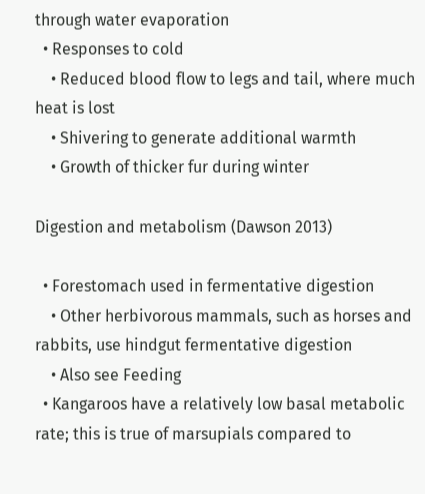through water evaporation
  • Responses to cold
    • Reduced blood flow to legs and tail, where much heat is lost
    • Shivering to generate additional warmth
    • Growth of thicker fur during winter

Digestion and metabolism (Dawson 2013)

  • Forestomach used in fermentative digestion
    • Other herbivorous mammals, such as horses and rabbits, use hindgut fermentative digestion
    • Also see Feeding
  • Kangaroos have a relatively low basal metabolic rate; this is true of marsupials compared to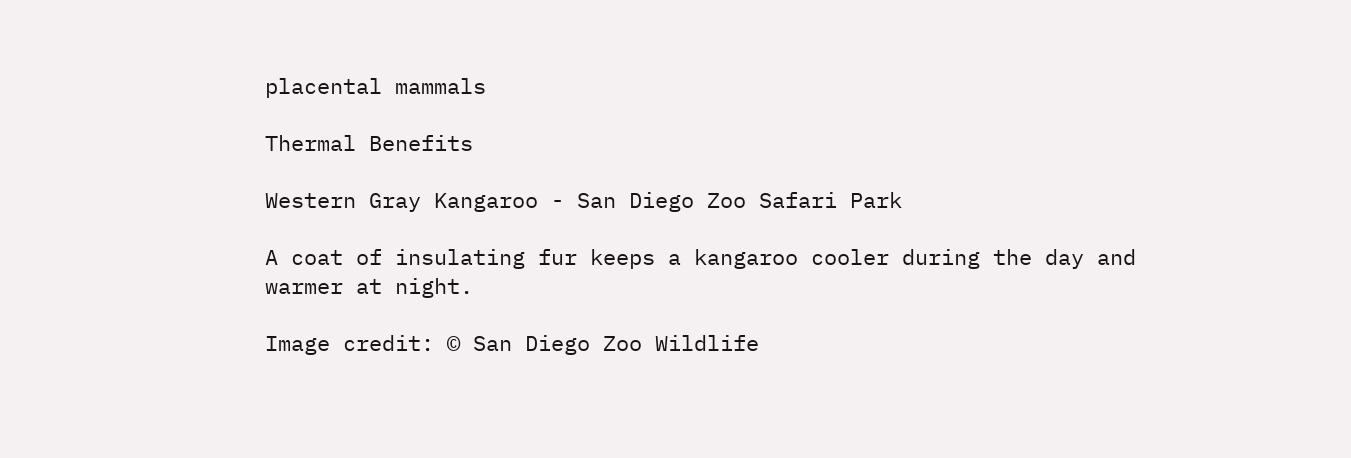placental mammals

Thermal Benefits

Western Gray Kangaroo - San Diego Zoo Safari Park

A coat of insulating fur keeps a kangaroo cooler during the day and warmer at night.

Image credit: © San Diego Zoo Wildlife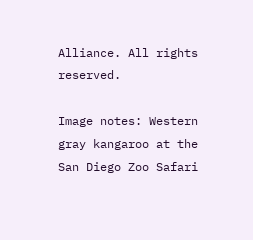Alliance. All rights reserved.

Image notes: Western gray kangaroo at the San Diego Zoo Safari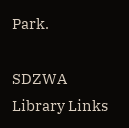Park.

SDZWA Library Links